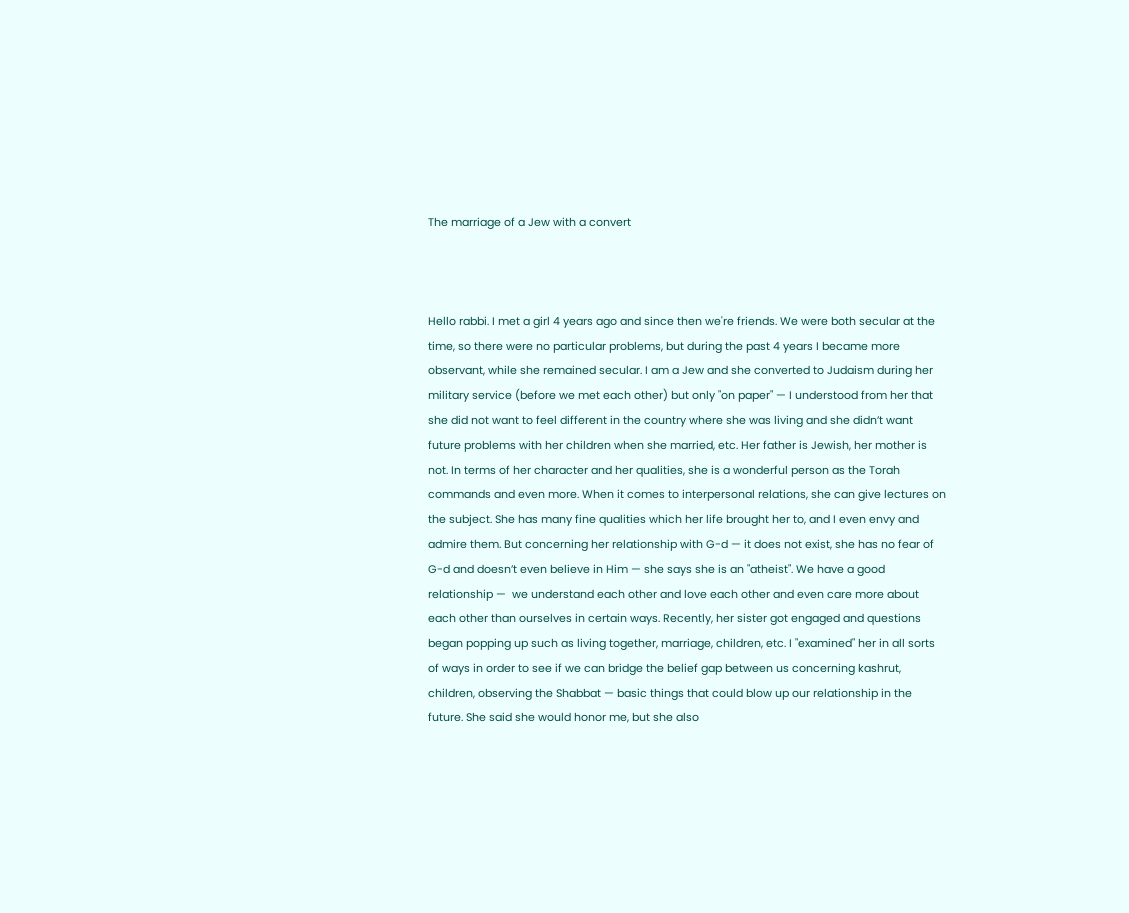The marriage of a Jew with a convert



Hello rabbi. I met a girl 4 years ago and since then we're friends. We were both secular at the time, so there were no particular problems, but during the past 4 years I became more observant, while she remained secular. I am a Jew and she converted to Judaism during her military service (before we met each other) but only "on paper" — I understood from her that she did not want to feel different in the country where she was living and she didn’t want future problems with her children when she married, etc. Her father is Jewish, her mother is not. In terms of her character and her qualities, she is a wonderful person as the Torah commands and even more. When it comes to interpersonal relations, she can give lectures on the subject. She has many fine qualities which her life brought her to, and I even envy and admire them. But concerning her relationship with G-d — it does not exist, she has no fear of G-d and doesn’t even believe in Him — she says she is an "atheist". We have a good relationship —  we understand each other and love each other and even care more about each other than ourselves in certain ways. Recently, her sister got engaged and questions began popping up such as living together, marriage, children, etc. I "examined" her in all sorts of ways in order to see if we can bridge the belief gap between us concerning kashrut, children, observing the Shabbat — basic things that could blow up our relationship in the future. She said she would honor me, but she also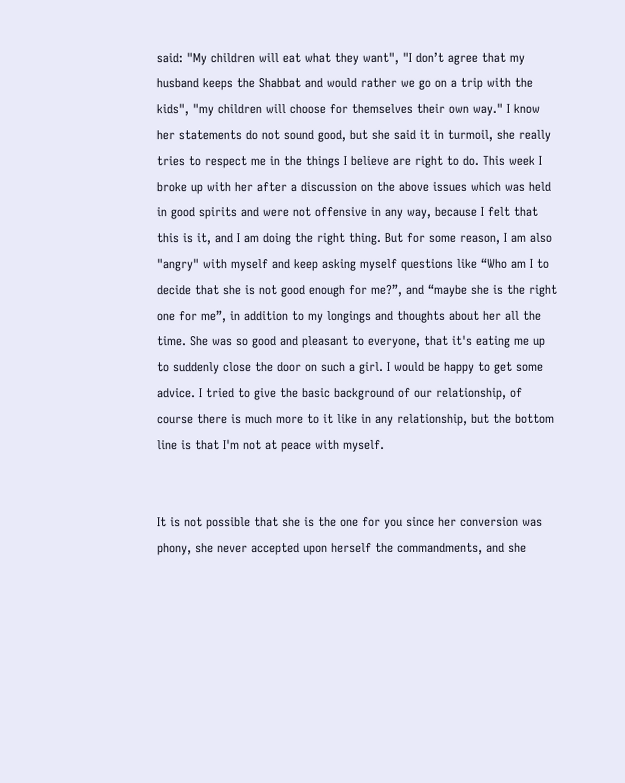said: "My children will eat what they want", "I don’t agree that my husband keeps the Shabbat and would rather we go on a trip with the kids", "my children will choose for themselves their own way." I know her statements do not sound good, but she said it in turmoil, she really tries to respect me in the things I believe are right to do. This week I broke up with her after a discussion on the above issues which was held in good spirits and were not offensive in any way, because I felt that this is it, and I am doing the right thing. But for some reason, I am also "angry" with myself and keep asking myself questions like “Who am I to decide that she is not good enough for me?”, and “maybe she is the right one for me”, in addition to my longings and thoughts about her all the time. She was so good and pleasant to everyone, that it's eating me up to suddenly close the door on such a girl. I would be happy to get some advice. I tried to give the basic background of our relationship, of course there is much more to it like in any relationship, but the bottom line is that I'm not at peace with myself.


It is not possible that she is the one for you since her conversion was phony, she never accepted upon herself the commandments, and she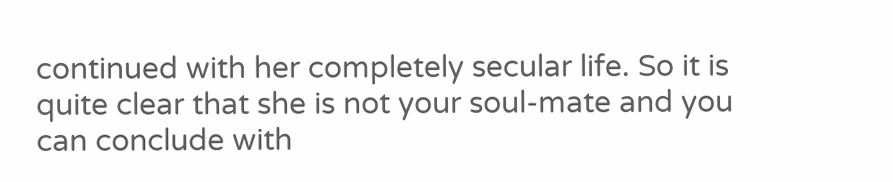continued with her completely secular life. So it is quite clear that she is not your soul-mate and you can conclude with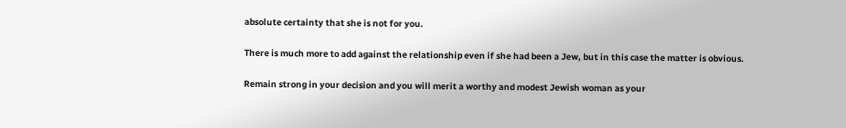absolute certainty that she is not for you.

There is much more to add against the relationship even if she had been a Jew, but in this case the matter is obvious.

Remain strong in your decision and you will merit a worthy and modest Jewish woman as your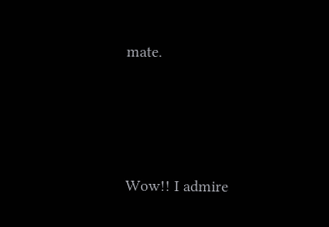mate.





Wow!! I admire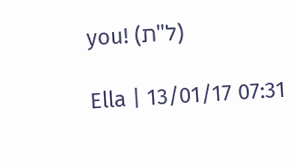you! (ל"ת)

Ella | 13/01/17 07:31